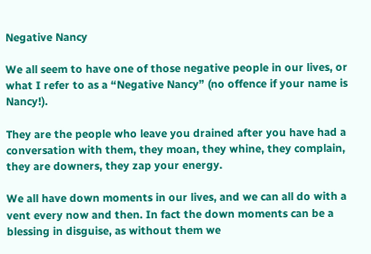Negative Nancy

We all seem to have one of those negative people in our lives, or what I refer to as a “Negative Nancy” (no offence if your name is Nancy!).

They are the people who leave you drained after you have had a conversation with them, they moan, they whine, they complain, they are downers, they zap your energy.

We all have down moments in our lives, and we can all do with a vent every now and then. In fact the down moments can be a blessing in disguise, as without them we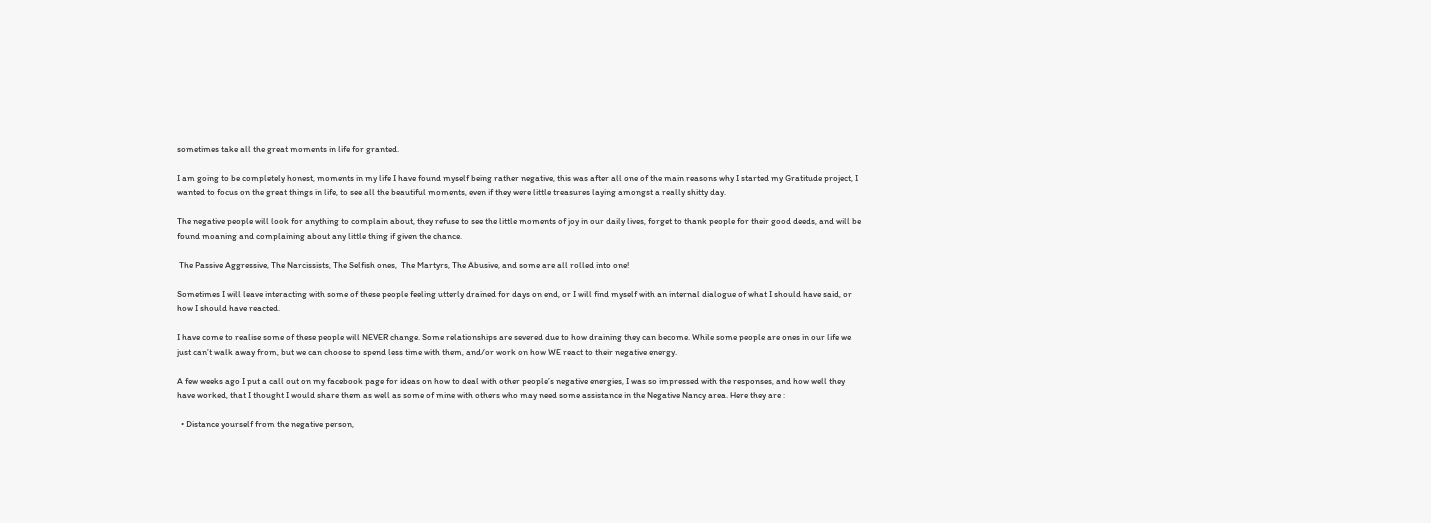sometimes take all the great moments in life for granted.

I am going to be completely honest, moments in my life I have found myself being rather negative, this was after all one of the main reasons why I started my Gratitude project, I wanted to focus on the great things in life, to see all the beautiful moments, even if they were little treasures laying amongst a really shitty day.

The negative people will look for anything to complain about, they refuse to see the little moments of joy in our daily lives, forget to thank people for their good deeds, and will be found moaning and complaining about any little thing if given the chance.

 The Passive Aggressive, The Narcissists, The Selfish ones,  The Martyrs, The Abusive, and some are all rolled into one!

Sometimes I will leave interacting with some of these people feeling utterly drained for days on end, or I will find myself with an internal dialogue of what I should have said, or how I should have reacted.

I have come to realise some of these people will NEVER change. Some relationships are severed due to how draining they can become. While some people are ones in our life we just can’t walk away from, but we can choose to spend less time with them, and/or work on how WE react to their negative energy.

A few weeks ago I put a call out on my facebook page for ideas on how to deal with other people’s negative energies, I was so impressed with the responses, and how well they have worked, that I thought I would share them as well as some of mine with others who may need some assistance in the Negative Nancy area. Here they are :

  • Distance yourself from the negative person,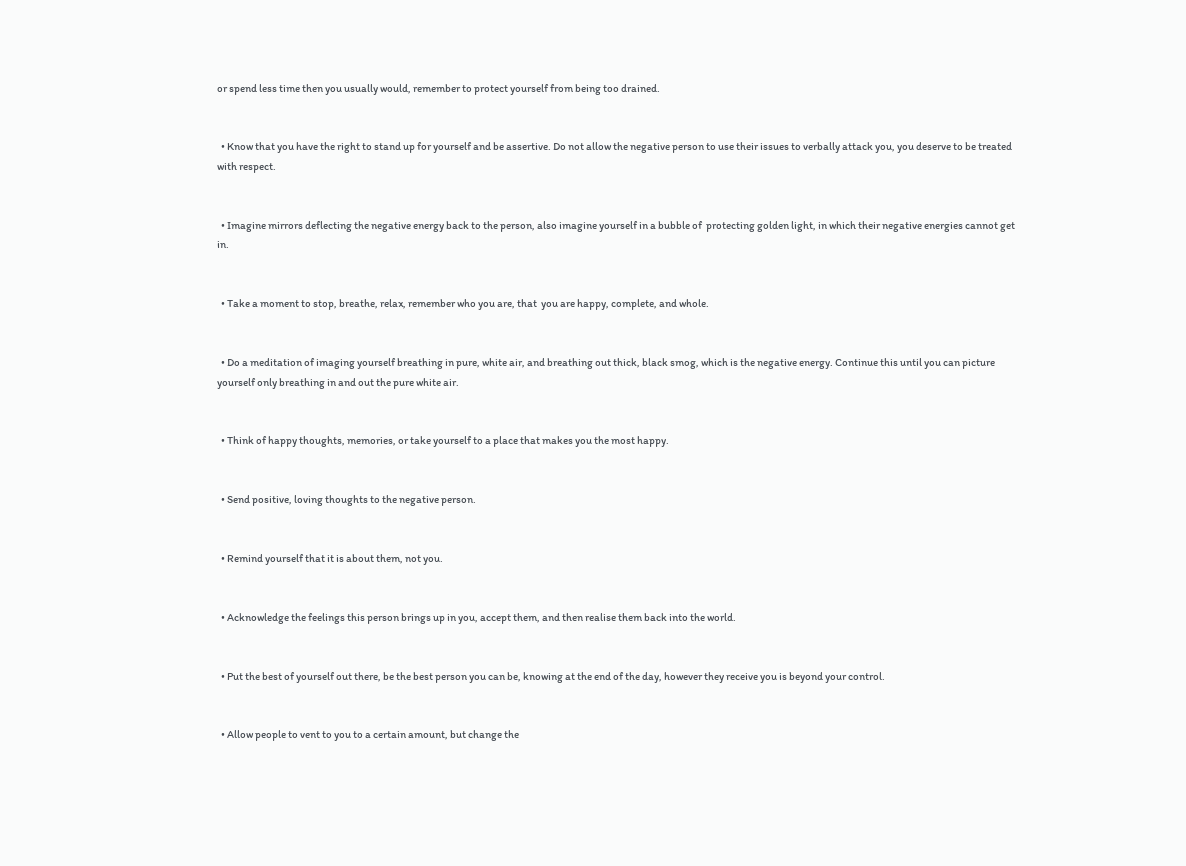or spend less time then you usually would, remember to protect yourself from being too drained.


  • Know that you have the right to stand up for yourself and be assertive. Do not allow the negative person to use their issues to verbally attack you, you deserve to be treated with respect.


  • Imagine mirrors deflecting the negative energy back to the person, also imagine yourself in a bubble of  protecting golden light, in which their negative energies cannot get in.


  • Take a moment to stop, breathe, relax, remember who you are, that  you are happy, complete, and whole.


  • Do a meditation of imaging yourself breathing in pure, white air, and breathing out thick, black smog, which is the negative energy. Continue this until you can picture yourself only breathing in and out the pure white air.


  • Think of happy thoughts, memories, or take yourself to a place that makes you the most happy.


  • Send positive, loving thoughts to the negative person.


  • Remind yourself that it is about them, not you.


  • Acknowledge the feelings this person brings up in you, accept them, and then realise them back into the world.


  • Put the best of yourself out there, be the best person you can be, knowing at the end of the day, however they receive you is beyond your control.


  • Allow people to vent to you to a certain amount, but change the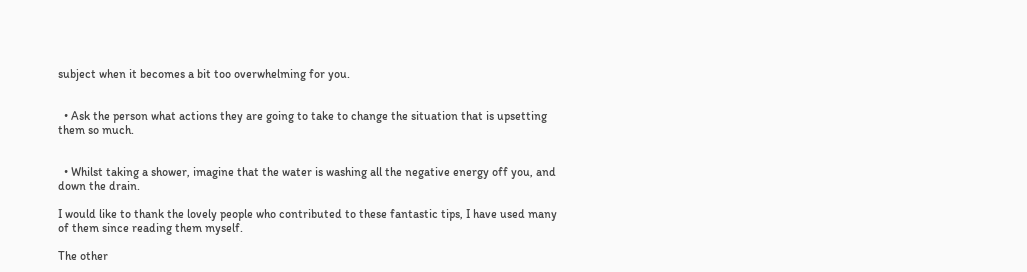subject when it becomes a bit too overwhelming for you.


  • Ask the person what actions they are going to take to change the situation that is upsetting them so much.


  • Whilst taking a shower, imagine that the water is washing all the negative energy off you, and down the drain.

I would like to thank the lovely people who contributed to these fantastic tips, I have used many of them since reading them myself.

The other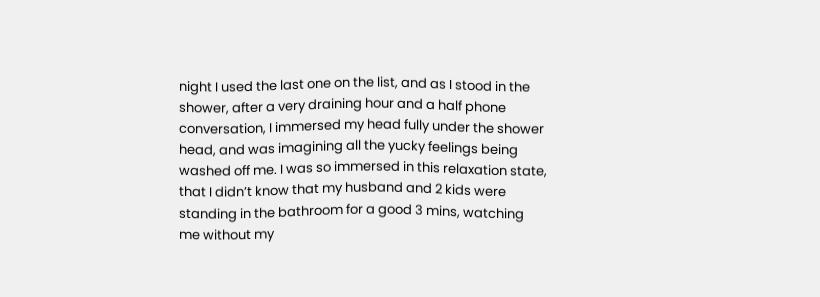night I used the last one on the list, and as I stood in the shower, after a very draining hour and a half phone conversation, I immersed my head fully under the shower head, and was imagining all the yucky feelings being washed off me. I was so immersed in this relaxation state, that I didn’t know that my husband and 2 kids were standing in the bathroom for a good 3 mins, watching me without my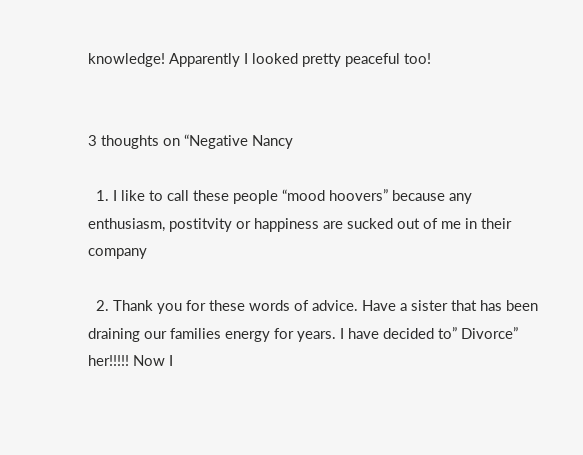knowledge! Apparently I looked pretty peaceful too!


3 thoughts on “Negative Nancy

  1. I like to call these people “mood hoovers” because any enthusiasm, postitvity or happiness are sucked out of me in their company

  2. Thank you for these words of advice. Have a sister that has been draining our families energy for years. I have decided to” Divorce” her!!!!! Now I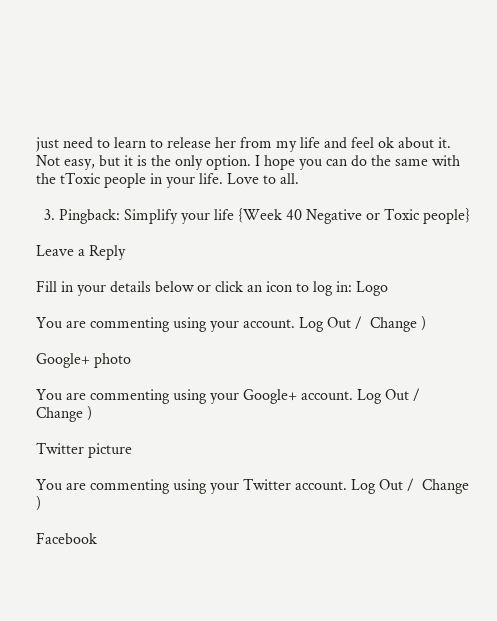just need to learn to release her from my life and feel ok about it. Not easy, but it is the only option. I hope you can do the same with the tToxic people in your life. Love to all.

  3. Pingback: Simplify your life {Week 40 Negative or Toxic people}

Leave a Reply

Fill in your details below or click an icon to log in: Logo

You are commenting using your account. Log Out /  Change )

Google+ photo

You are commenting using your Google+ account. Log Out /  Change )

Twitter picture

You are commenting using your Twitter account. Log Out /  Change )

Facebook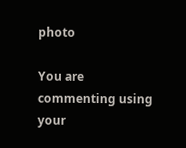photo

You are commenting using your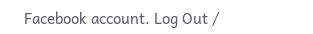Facebook account. Log Out /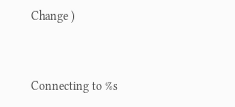Change )


Connecting to %s